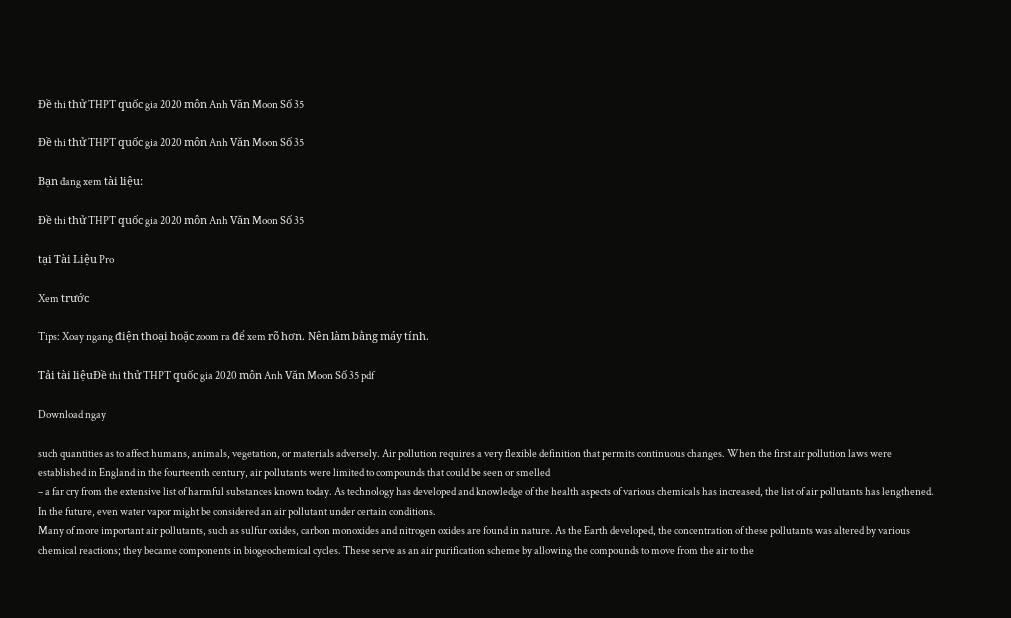Đề thi thử THPT quốc gia 2020 môn Anh Văn Moon Số 35

Đề thi thử THPT quốc gia 2020 môn Anh Văn Moon Số 35

Bạn đang xem tài liệu:

Đề thi thử THPT quốc gia 2020 môn Anh Văn Moon Số 35

tại Tài Liệu Pro

Xem trước

Tips: Xoay ngang điện thoại hoặc zoom ra để xem rõ hơn. Nên làm bằng máy tính.

Tải tài liệuĐề thi thử THPT quốc gia 2020 môn Anh Văn Moon Số 35 pdf

Download ngay

such quantities as to affect humans, animals, vegetation, or materials adversely. Air pollution requires a very flexible definition that permits continuous changes. When the first air pollution laws were established in England in the fourteenth century, air pollutants were limited to compounds that could be seen or smelled
– a far cry from the extensive list of harmful substances known today. As technology has developed and knowledge of the health aspects of various chemicals has increased, the list of air pollutants has lengthened. In the future, even water vapor might be considered an air pollutant under certain conditions.
Many of more important air pollutants, such as sulfur oxides, carbon monoxides and nitrogen oxides are found in nature. As the Earth developed, the concentration of these pollutants was altered by various chemical reactions; they became components in biogeochemical cycles. These serve as an air purification scheme by allowing the compounds to move from the air to the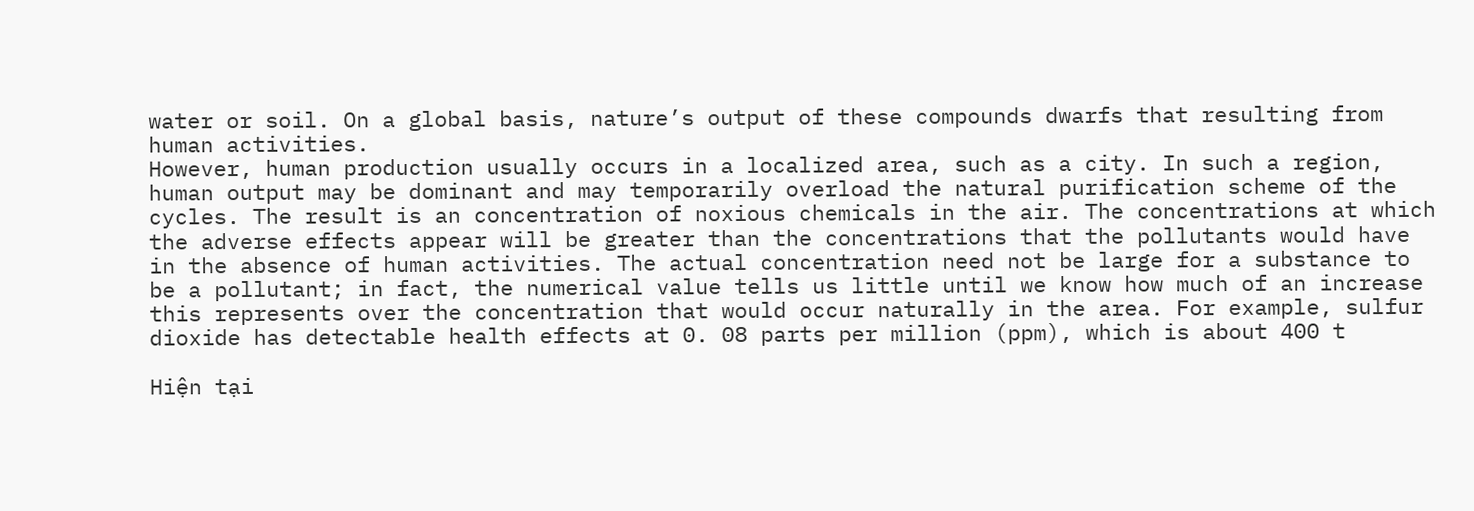water or soil. On a global basis, nature’s output of these compounds dwarfs that resulting from human activities.
However, human production usually occurs in a localized area, such as a city. In such a region, human output may be dominant and may temporarily overload the natural purification scheme of the cycles. The result is an concentration of noxious chemicals in the air. The concentrations at which the adverse effects appear will be greater than the concentrations that the pollutants would have in the absence of human activities. The actual concentration need not be large for a substance to be a pollutant; in fact, the numerical value tells us little until we know how much of an increase this represents over the concentration that would occur naturally in the area. For example, sulfur dioxide has detectable health effects at 0. 08 parts per million (ppm), which is about 400 t

Hiện tại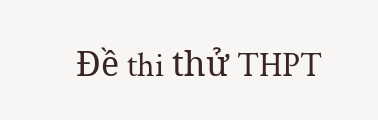Đề thi thử THPT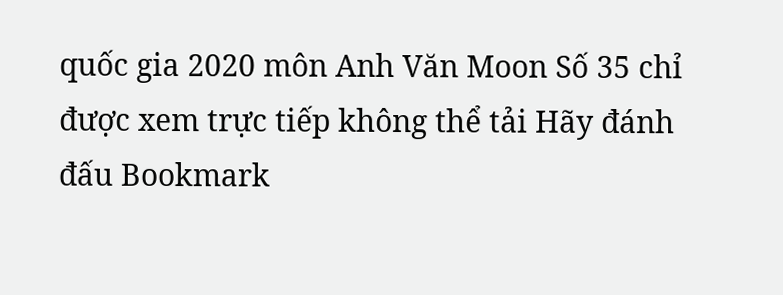quốc gia 2020 môn Anh Văn Moon Số 35 chỉ được xem trực tiếp không thể tải Hãy đánh đấu Bookmark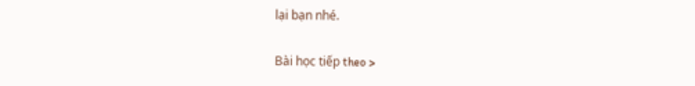lại bạn nhé.

Bài học tiếp theo >